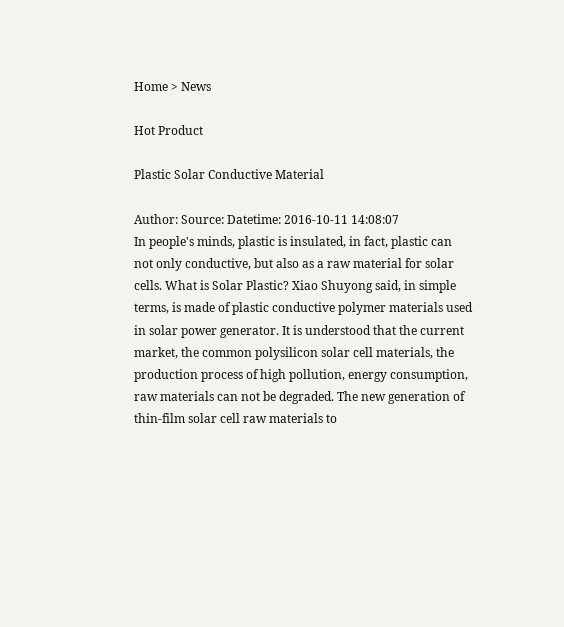Home > News

Hot Product

Plastic Solar Conductive Material

Author: Source: Datetime: 2016-10-11 14:08:07
In people's minds, plastic is insulated, in fact, plastic can not only conductive, but also as a raw material for solar cells. What is Solar Plastic? Xiao Shuyong said, in simple terms, is made of plastic conductive polymer materials used in solar power generator. It is understood that the current market, the common polysilicon solar cell materials, the production process of high pollution, energy consumption, raw materials can not be degraded. The new generation of thin-film solar cell raw materials to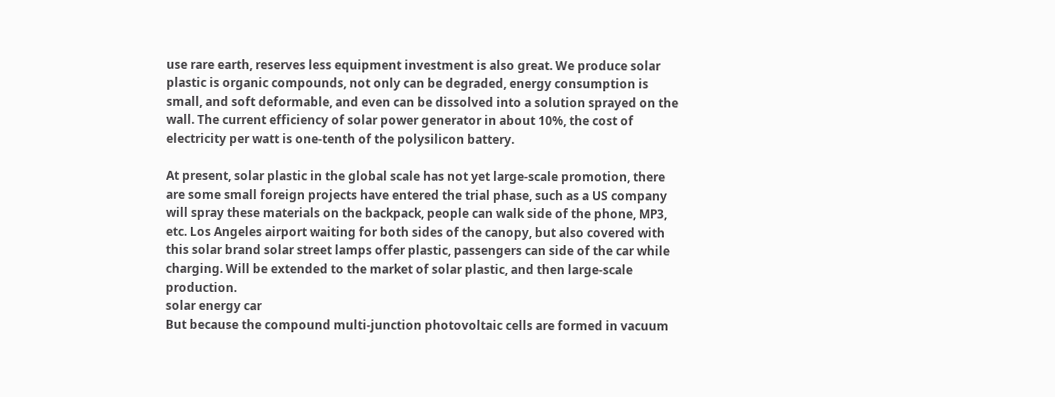use rare earth, reserves less equipment investment is also great. We produce solar plastic is organic compounds, not only can be degraded, energy consumption is small, and soft deformable, and even can be dissolved into a solution sprayed on the wall. The current efficiency of solar power generator in about 10%, the cost of electricity per watt is one-tenth of the polysilicon battery.

At present, solar plastic in the global scale has not yet large-scale promotion, there are some small foreign projects have entered the trial phase, such as a US company will spray these materials on the backpack, people can walk side of the phone, MP3, etc. Los Angeles airport waiting for both sides of the canopy, but also covered with this solar brand solar street lamps offer plastic, passengers can side of the car while charging. Will be extended to the market of solar plastic, and then large-scale production.
solar energy car
But because the compound multi-junction photovoltaic cells are formed in vacuum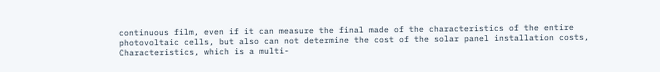continuous film, even if it can measure the final made of the characteristics of the entire photovoltaic cells, but also can not determine the cost of the solar panel installation costs, Characteristics, which is a multi-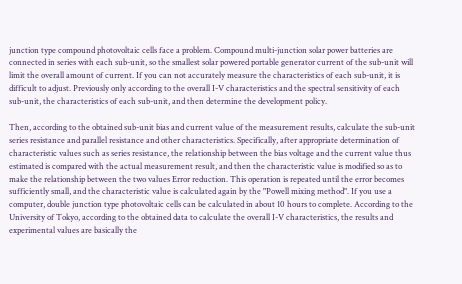junction type compound photovoltaic cells face a problem. Compound multi-junction solar power batteries are connected in series with each sub-unit, so the smallest solar powered portable generator current of the sub-unit will limit the overall amount of current. If you can not accurately measure the characteristics of each sub-unit, it is difficult to adjust. Previously only according to the overall I-V characteristics and the spectral sensitivity of each sub-unit, the characteristics of each sub-unit, and then determine the development policy.

Then, according to the obtained sub-unit bias and current value of the measurement results, calculate the sub-unit series resistance and parallel resistance and other characteristics. Specifically, after appropriate determination of characteristic values such as series resistance, the relationship between the bias voltage and the current value thus estimated is compared with the actual measurement result, and then the characteristic value is modified so as to make the relationship between the two values Error reduction. This operation is repeated until the error becomes sufficiently small, and the characteristic value is calculated again by the "Powell mixing method". If you use a computer, double junction type photovoltaic cells can be calculated in about 10 hours to complete. According to the University of Tokyo, according to the obtained data to calculate the overall I-V characteristics, the results and experimental values are basically the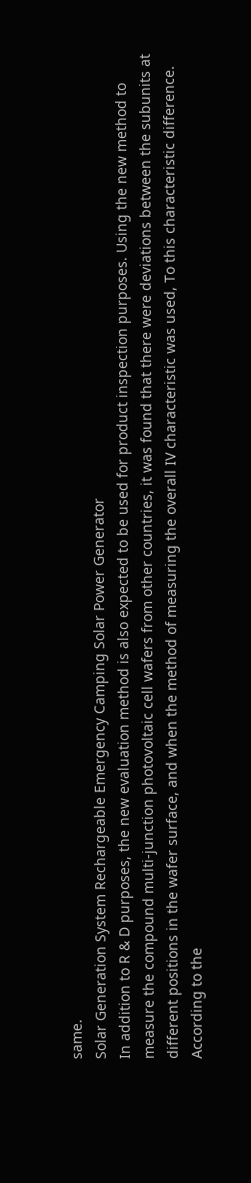same.
Solar Generation System Rechargeable Emergency Camping Solar Power Generator
In addition to R & D purposes, the new evaluation method is also expected to be used for product inspection purposes. Using the new method to measure the compound multi-junction photovoltaic cell wafers from other countries, it was found that there were deviations between the subunits at different positions in the wafer surface, and when the method of measuring the overall IV characteristic was used, To this characteristic difference. According to the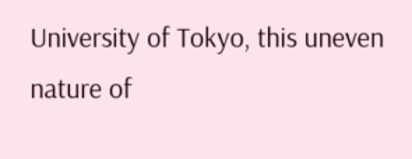University of Tokyo, this uneven nature of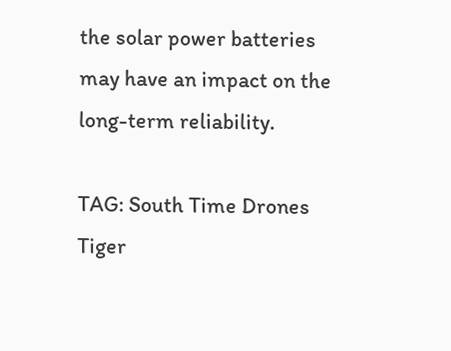the solar power batteries may have an impact on the long-term reliability.

TAG: South Time Drones Tiger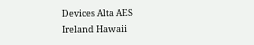Devices Alta AES Ireland Hawaii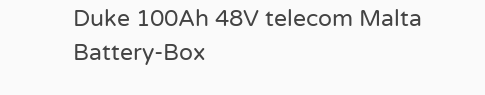Duke 100Ah 48V telecom Malta Battery-Box